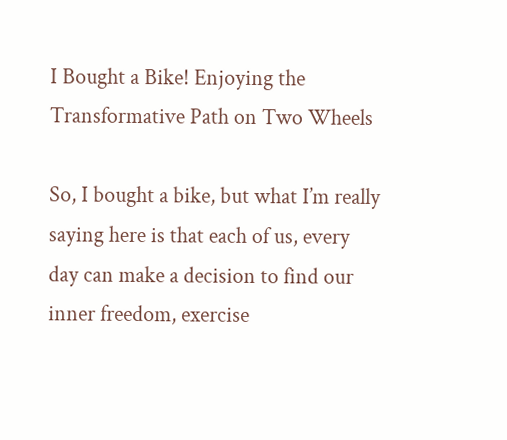I Bought a Bike! Enjoying the Transformative Path on Two Wheels

So, I bought a bike, but what I’m really saying here is that each of us, every day can make a decision to find our inner freedom, exercise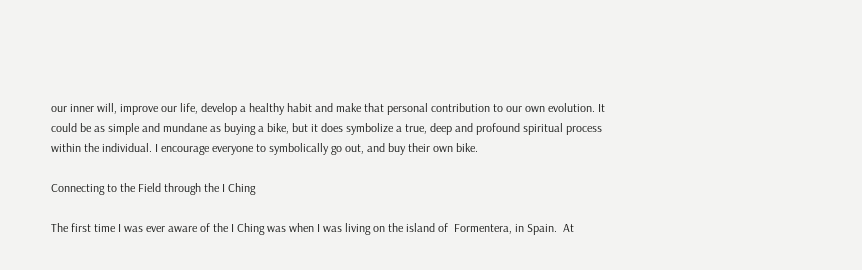our inner will, improve our life, develop a healthy habit and make that personal contribution to our own evolution. It could be as simple and mundane as buying a bike, but it does symbolize a true, deep and profound spiritual process within the individual. I encourage everyone to symbolically go out, and buy their own bike.

Connecting to the Field through the I Ching

The first time I was ever aware of the I Ching was when I was living on the island of  Formentera, in Spain.  At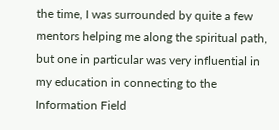the time, I was surrounded by quite a few mentors helping me along the spiritual path, but one in particular was very influential in my education in connecting to the Information Field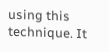using this technique. It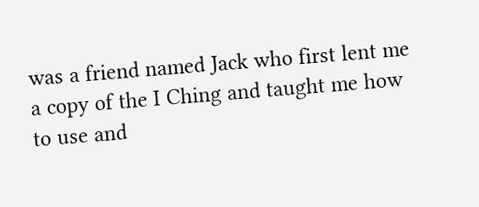was a friend named Jack who first lent me a copy of the I Ching and taught me how to use and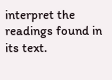interpret the readings found in its text.